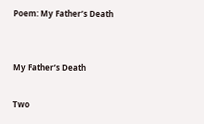Poem: My Father’s Death


My Father’s Death

Two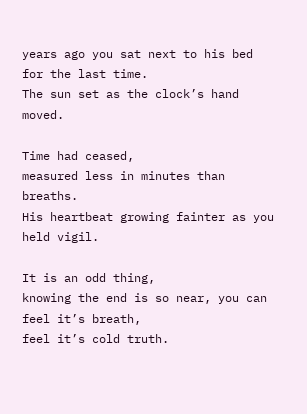years ago you sat next to his bed for the last time.
The sun set as the clock’s hand moved.

Time had ceased,
measured less in minutes than breaths.
His heartbeat growing fainter as you held vigil.

It is an odd thing,
knowing the end is so near, you can feel it’s breath,
feel it’s cold truth.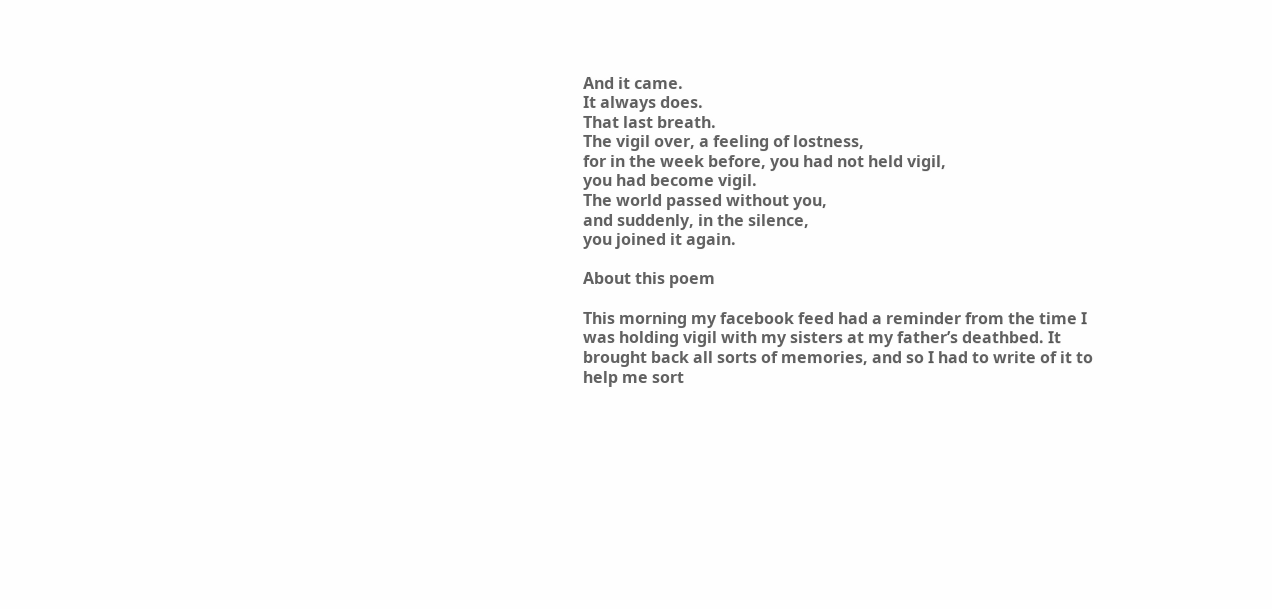And it came.
It always does.
That last breath.
The vigil over, a feeling of lostness,
for in the week before, you had not held vigil,
you had become vigil.
The world passed without you,
and suddenly, in the silence,
you joined it again.

About this poem

This morning my facebook feed had a reminder from the time I was holding vigil with my sisters at my father’s deathbed. It brought back all sorts of memories, and so I had to write of it to help me sort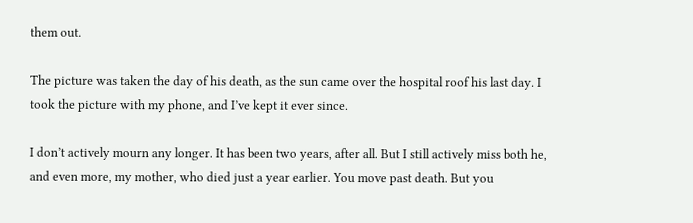them out.

The picture was taken the day of his death, as the sun came over the hospital roof his last day. I took the picture with my phone, and I’ve kept it ever since.

I don’t actively mourn any longer. It has been two years, after all. But I still actively miss both he, and even more, my mother, who died just a year earlier. You move past death. But you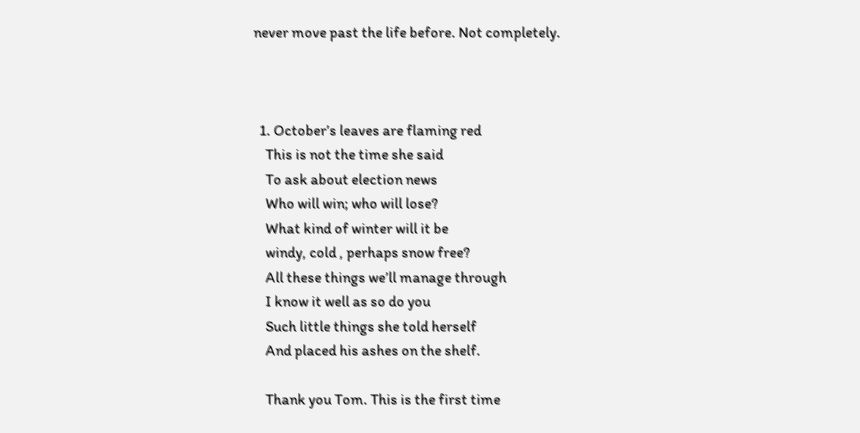never move past the life before. Not completely.



  1. October’s leaves are flaming red
    This is not the time she said
    To ask about election news
    Who will win; who will lose?
    What kind of winter will it be
    windy, cold , perhaps snow free?
    All these things we’ll manage through
    I know it well as so do you
    Such little things she told herself
    And placed his ashes on the shelf.

    Thank you Tom. This is the first time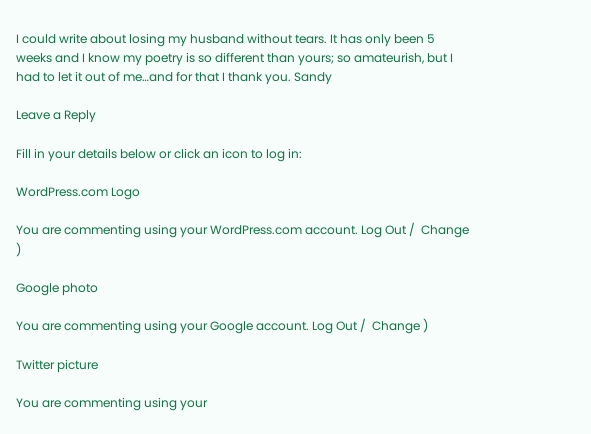I could write about losing my husband without tears. It has only been 5 weeks and I know my poetry is so different than yours; so amateurish, but I had to let it out of me…and for that I thank you. Sandy

Leave a Reply

Fill in your details below or click an icon to log in:

WordPress.com Logo

You are commenting using your WordPress.com account. Log Out /  Change )

Google photo

You are commenting using your Google account. Log Out /  Change )

Twitter picture

You are commenting using your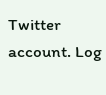Twitter account. Log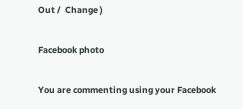Out /  Change )

Facebook photo

You are commenting using your Facebook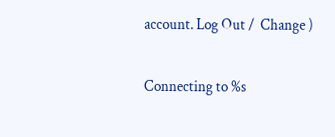account. Log Out /  Change )

Connecting to %s